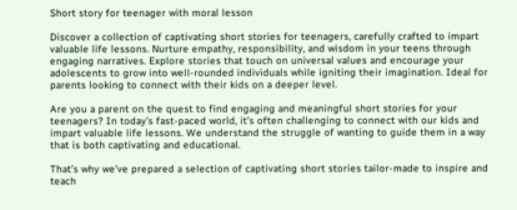Short story for teenager with moral lesson

Discover a collection of captivating short stories for teenagers, carefully crafted to impart valuable life lessons. Nurture empathy, responsibility, and wisdom in your teens through engaging narratives. Explore stories that touch on universal values and encourage your adolescents to grow into well-rounded individuals while igniting their imagination. Ideal for parents looking to connect with their kids on a deeper level.

Are you a parent on the quest to find engaging and meaningful short stories for your teenagers? In today’s fast-paced world, it’s often challenging to connect with our kids and impart valuable life lessons. We understand the struggle of wanting to guide them in a way that is both captivating and educational.

That’s why we’ve prepared a selection of captivating short stories tailor-made to inspire and teach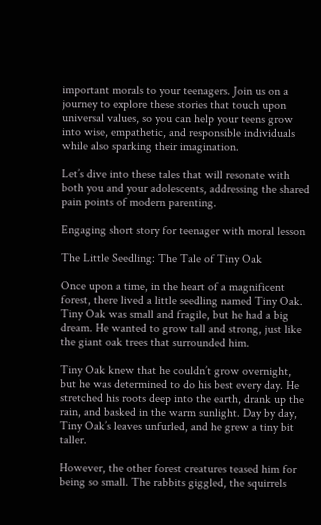important morals to your teenagers. Join us on a journey to explore these stories that touch upon universal values, so you can help your teens grow into wise, empathetic, and responsible individuals while also sparking their imagination.

Let’s dive into these tales that will resonate with both you and your adolescents, addressing the shared pain points of modern parenting.

Engaging short story for teenager with moral lesson

The Little Seedling: The Tale of Tiny Oak

Once upon a time, in the heart of a magnificent forest, there lived a little seedling named Tiny Oak. Tiny Oak was small and fragile, but he had a big dream. He wanted to grow tall and strong, just like the giant oak trees that surrounded him.

Tiny Oak knew that he couldn’t grow overnight, but he was determined to do his best every day. He stretched his roots deep into the earth, drank up the rain, and basked in the warm sunlight. Day by day, Tiny Oak’s leaves unfurled, and he grew a tiny bit taller.

However, the other forest creatures teased him for being so small. The rabbits giggled, the squirrels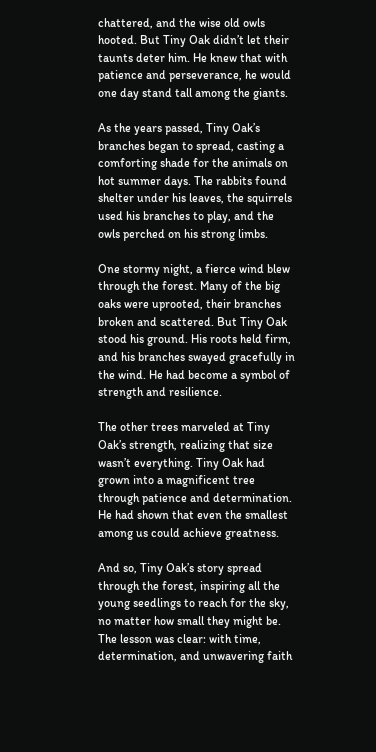chattered, and the wise old owls hooted. But Tiny Oak didn’t let their taunts deter him. He knew that with patience and perseverance, he would one day stand tall among the giants.

As the years passed, Tiny Oak’s branches began to spread, casting a comforting shade for the animals on hot summer days. The rabbits found shelter under his leaves, the squirrels used his branches to play, and the owls perched on his strong limbs.

One stormy night, a fierce wind blew through the forest. Many of the big oaks were uprooted, their branches broken and scattered. But Tiny Oak stood his ground. His roots held firm, and his branches swayed gracefully in the wind. He had become a symbol of strength and resilience.

The other trees marveled at Tiny Oak’s strength, realizing that size wasn’t everything. Tiny Oak had grown into a magnificent tree through patience and determination. He had shown that even the smallest among us could achieve greatness.

And so, Tiny Oak’s story spread through the forest, inspiring all the young seedlings to reach for the sky, no matter how small they might be. The lesson was clear: with time, determination, and unwavering faith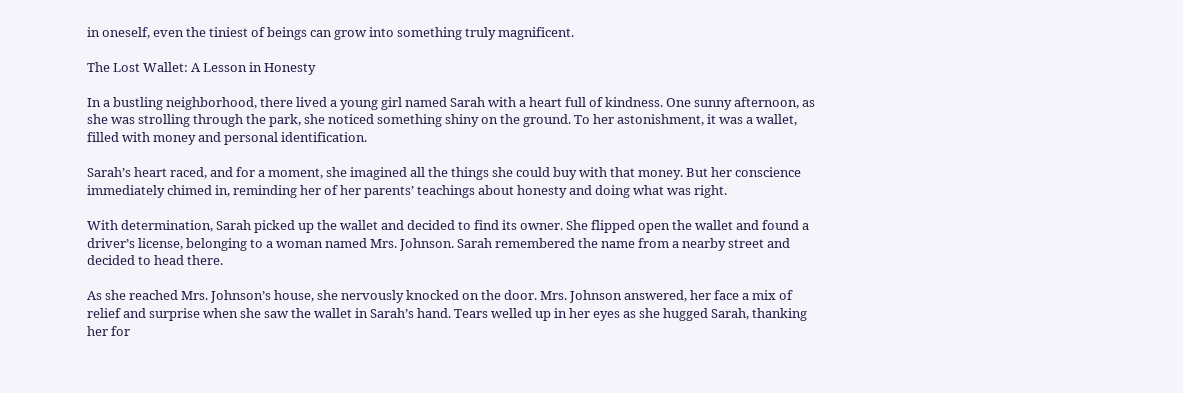in oneself, even the tiniest of beings can grow into something truly magnificent.

The Lost Wallet: A Lesson in Honesty

In a bustling neighborhood, there lived a young girl named Sarah with a heart full of kindness. One sunny afternoon, as she was strolling through the park, she noticed something shiny on the ground. To her astonishment, it was a wallet, filled with money and personal identification.

Sarah’s heart raced, and for a moment, she imagined all the things she could buy with that money. But her conscience immediately chimed in, reminding her of her parents’ teachings about honesty and doing what was right.

With determination, Sarah picked up the wallet and decided to find its owner. She flipped open the wallet and found a driver’s license, belonging to a woman named Mrs. Johnson. Sarah remembered the name from a nearby street and decided to head there.

As she reached Mrs. Johnson’s house, she nervously knocked on the door. Mrs. Johnson answered, her face a mix of relief and surprise when she saw the wallet in Sarah’s hand. Tears welled up in her eyes as she hugged Sarah, thanking her for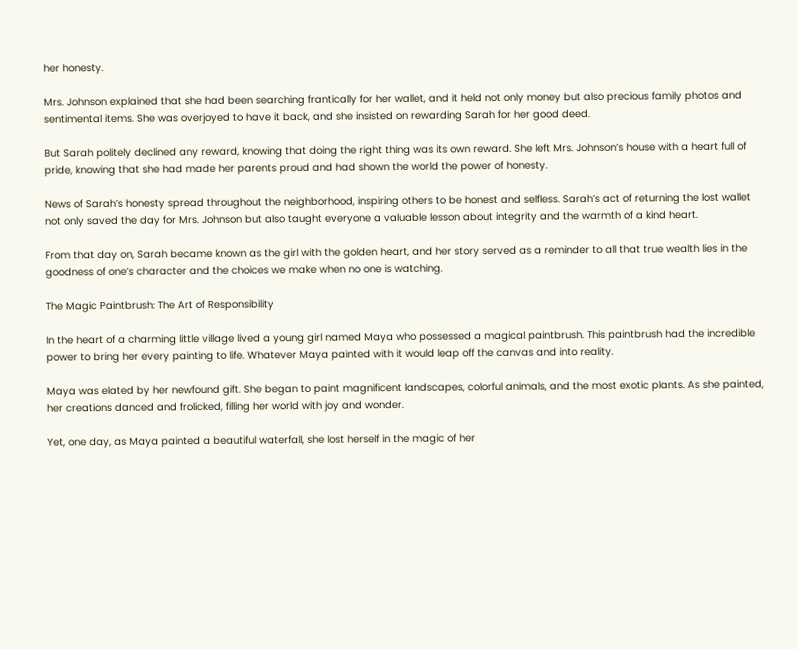her honesty.

Mrs. Johnson explained that she had been searching frantically for her wallet, and it held not only money but also precious family photos and sentimental items. She was overjoyed to have it back, and she insisted on rewarding Sarah for her good deed.

But Sarah politely declined any reward, knowing that doing the right thing was its own reward. She left Mrs. Johnson’s house with a heart full of pride, knowing that she had made her parents proud and had shown the world the power of honesty.

News of Sarah’s honesty spread throughout the neighborhood, inspiring others to be honest and selfless. Sarah’s act of returning the lost wallet not only saved the day for Mrs. Johnson but also taught everyone a valuable lesson about integrity and the warmth of a kind heart.

From that day on, Sarah became known as the girl with the golden heart, and her story served as a reminder to all that true wealth lies in the goodness of one’s character and the choices we make when no one is watching.

The Magic Paintbrush: The Art of Responsibility

In the heart of a charming little village lived a young girl named Maya who possessed a magical paintbrush. This paintbrush had the incredible power to bring her every painting to life. Whatever Maya painted with it would leap off the canvas and into reality.

Maya was elated by her newfound gift. She began to paint magnificent landscapes, colorful animals, and the most exotic plants. As she painted, her creations danced and frolicked, filling her world with joy and wonder.

Yet, one day, as Maya painted a beautiful waterfall, she lost herself in the magic of her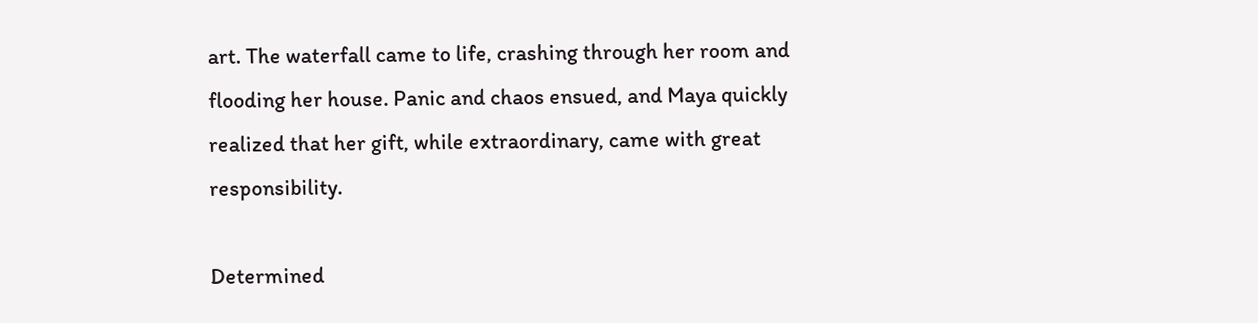art. The waterfall came to life, crashing through her room and flooding her house. Panic and chaos ensued, and Maya quickly realized that her gift, while extraordinary, came with great responsibility.

Determined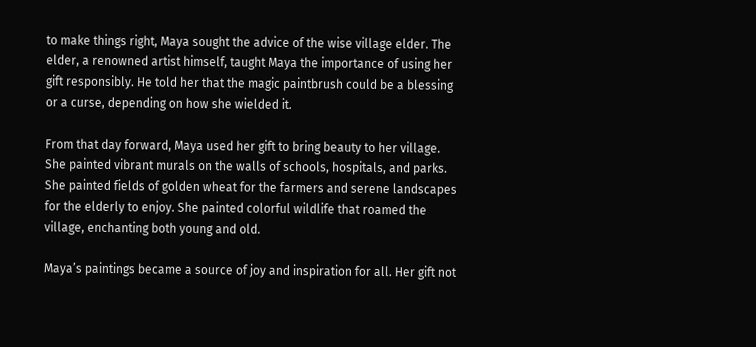to make things right, Maya sought the advice of the wise village elder. The elder, a renowned artist himself, taught Maya the importance of using her gift responsibly. He told her that the magic paintbrush could be a blessing or a curse, depending on how she wielded it.

From that day forward, Maya used her gift to bring beauty to her village. She painted vibrant murals on the walls of schools, hospitals, and parks. She painted fields of golden wheat for the farmers and serene landscapes for the elderly to enjoy. She painted colorful wildlife that roamed the village, enchanting both young and old.

Maya’s paintings became a source of joy and inspiration for all. Her gift not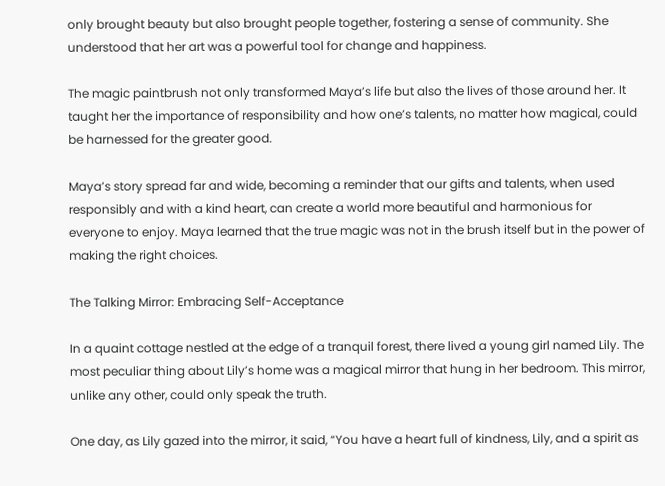only brought beauty but also brought people together, fostering a sense of community. She understood that her art was a powerful tool for change and happiness.

The magic paintbrush not only transformed Maya’s life but also the lives of those around her. It taught her the importance of responsibility and how one’s talents, no matter how magical, could be harnessed for the greater good.

Maya’s story spread far and wide, becoming a reminder that our gifts and talents, when used responsibly and with a kind heart, can create a world more beautiful and harmonious for everyone to enjoy. Maya learned that the true magic was not in the brush itself but in the power of making the right choices.

The Talking Mirror: Embracing Self-Acceptance

In a quaint cottage nestled at the edge of a tranquil forest, there lived a young girl named Lily. The most peculiar thing about Lily’s home was a magical mirror that hung in her bedroom. This mirror, unlike any other, could only speak the truth.

One day, as Lily gazed into the mirror, it said, “You have a heart full of kindness, Lily, and a spirit as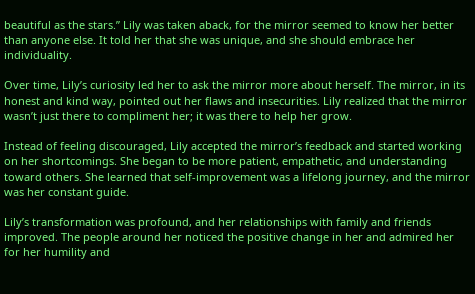beautiful as the stars.” Lily was taken aback, for the mirror seemed to know her better than anyone else. It told her that she was unique, and she should embrace her individuality.

Over time, Lily’s curiosity led her to ask the mirror more about herself. The mirror, in its honest and kind way, pointed out her flaws and insecurities. Lily realized that the mirror wasn’t just there to compliment her; it was there to help her grow.

Instead of feeling discouraged, Lily accepted the mirror’s feedback and started working on her shortcomings. She began to be more patient, empathetic, and understanding toward others. She learned that self-improvement was a lifelong journey, and the mirror was her constant guide.

Lily’s transformation was profound, and her relationships with family and friends improved. The people around her noticed the positive change in her and admired her for her humility and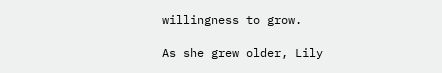willingness to grow.

As she grew older, Lily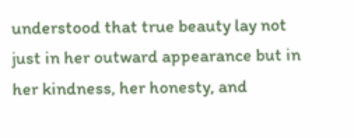understood that true beauty lay not just in her outward appearance but in her kindness, her honesty, and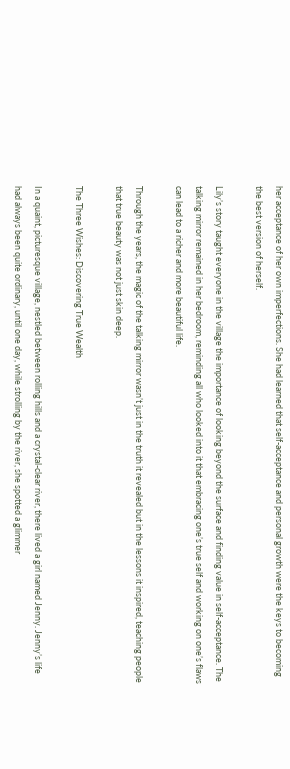her acceptance of her own imperfections. She had learned that self-acceptance and personal growth were the keys to becoming the best version of herself.

Lily’s story taught everyone in the village the importance of looking beyond the surface and finding value in self-acceptance. The talking mirror remained in her bedroom, reminding all who looked into it that embracing one’s true self and working on one’s flaws can lead to a richer and more beautiful life.

Through the years, the magic of the talking mirror wasn’t just in the truth it revealed but in the lessons it inspired, teaching people that true beauty was not just skin deep.

The Three Wishes: Discovering True Wealth

In a quaint, picturesque village, nestled between rolling hills and a crystal-clear river, there lived a girl named Jenny. Jenny’s life had always been quite ordinary, until one day, while strolling by the river, she spotted a glimmer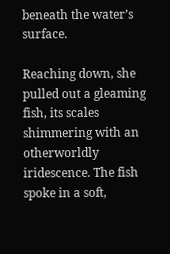beneath the water’s surface.

Reaching down, she pulled out a gleaming fish, its scales shimmering with an otherworldly iridescence. The fish spoke in a soft,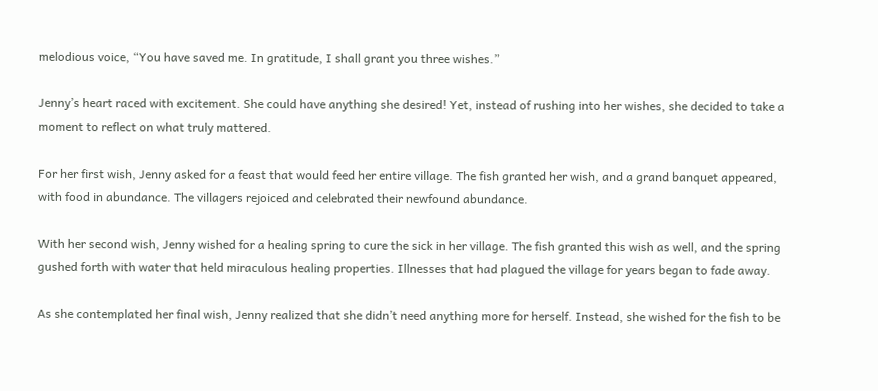melodious voice, “You have saved me. In gratitude, I shall grant you three wishes.”

Jenny’s heart raced with excitement. She could have anything she desired! Yet, instead of rushing into her wishes, she decided to take a moment to reflect on what truly mattered.

For her first wish, Jenny asked for a feast that would feed her entire village. The fish granted her wish, and a grand banquet appeared, with food in abundance. The villagers rejoiced and celebrated their newfound abundance.

With her second wish, Jenny wished for a healing spring to cure the sick in her village. The fish granted this wish as well, and the spring gushed forth with water that held miraculous healing properties. Illnesses that had plagued the village for years began to fade away.

As she contemplated her final wish, Jenny realized that she didn’t need anything more for herself. Instead, she wished for the fish to be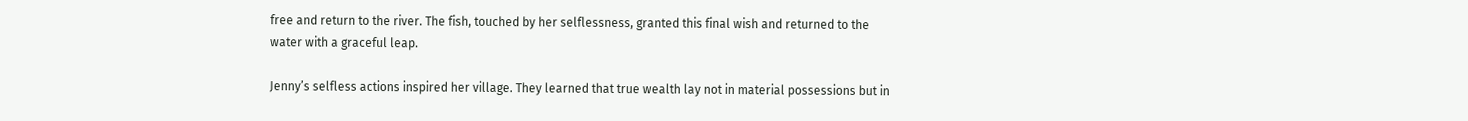free and return to the river. The fish, touched by her selflessness, granted this final wish and returned to the water with a graceful leap.

Jenny’s selfless actions inspired her village. They learned that true wealth lay not in material possessions but in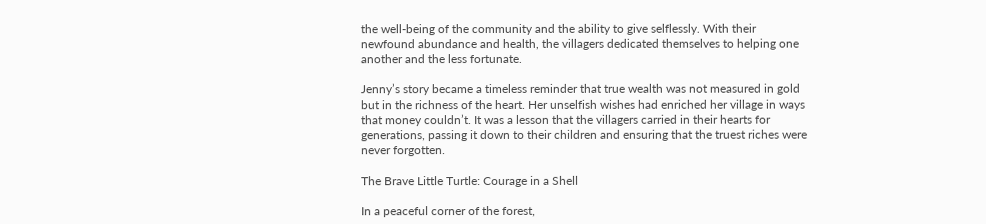the well-being of the community and the ability to give selflessly. With their newfound abundance and health, the villagers dedicated themselves to helping one another and the less fortunate.

Jenny’s story became a timeless reminder that true wealth was not measured in gold but in the richness of the heart. Her unselfish wishes had enriched her village in ways that money couldn’t. It was a lesson that the villagers carried in their hearts for generations, passing it down to their children and ensuring that the truest riches were never forgotten.

The Brave Little Turtle: Courage in a Shell

In a peaceful corner of the forest,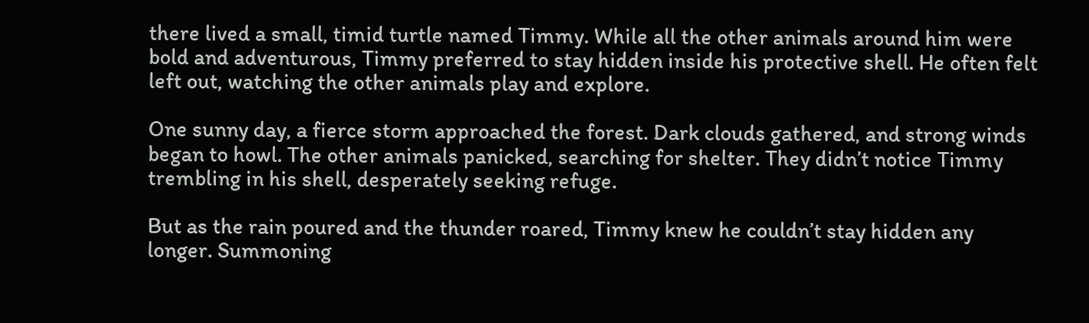there lived a small, timid turtle named Timmy. While all the other animals around him were bold and adventurous, Timmy preferred to stay hidden inside his protective shell. He often felt left out, watching the other animals play and explore.

One sunny day, a fierce storm approached the forest. Dark clouds gathered, and strong winds began to howl. The other animals panicked, searching for shelter. They didn’t notice Timmy trembling in his shell, desperately seeking refuge.

But as the rain poured and the thunder roared, Timmy knew he couldn’t stay hidden any longer. Summoning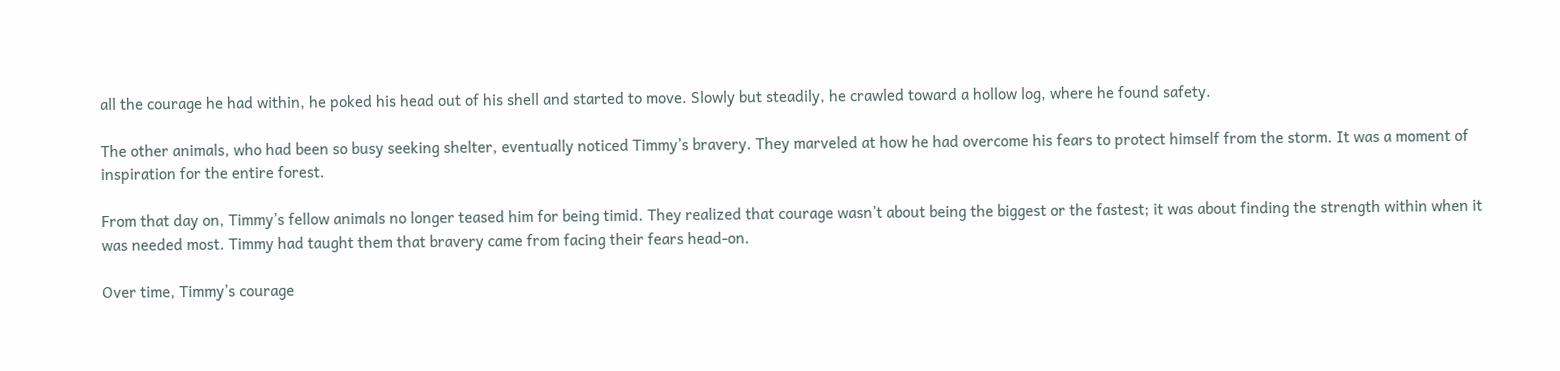all the courage he had within, he poked his head out of his shell and started to move. Slowly but steadily, he crawled toward a hollow log, where he found safety.

The other animals, who had been so busy seeking shelter, eventually noticed Timmy’s bravery. They marveled at how he had overcome his fears to protect himself from the storm. It was a moment of inspiration for the entire forest.

From that day on, Timmy’s fellow animals no longer teased him for being timid. They realized that courage wasn’t about being the biggest or the fastest; it was about finding the strength within when it was needed most. Timmy had taught them that bravery came from facing their fears head-on.

Over time, Timmy’s courage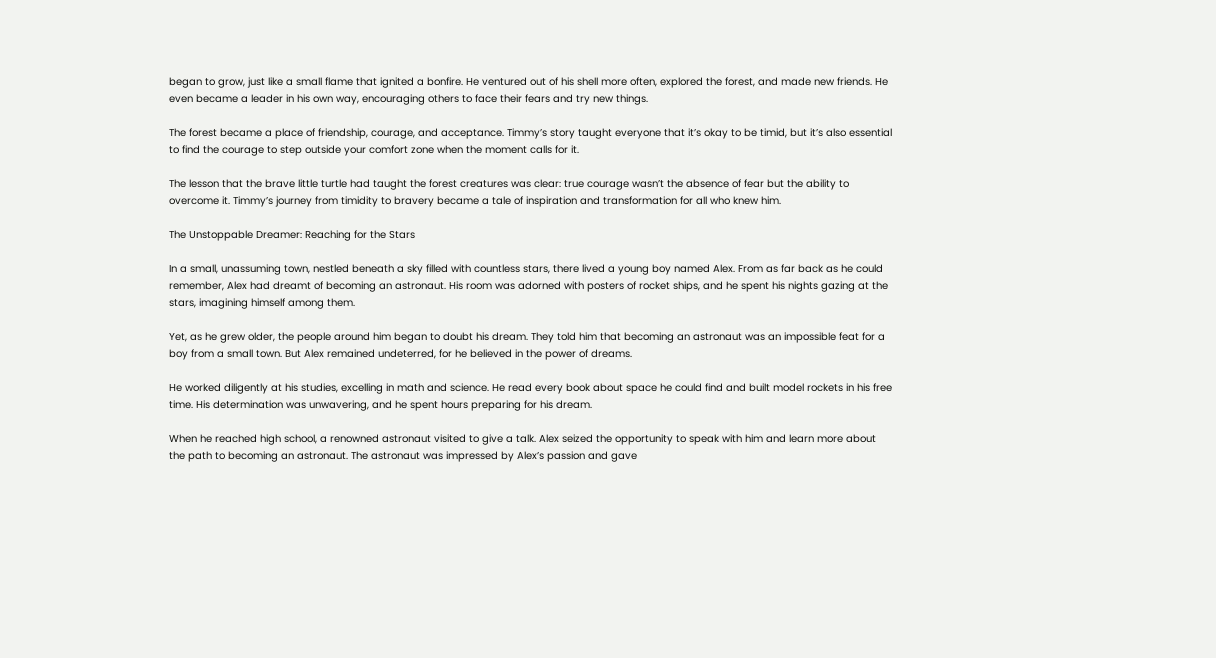began to grow, just like a small flame that ignited a bonfire. He ventured out of his shell more often, explored the forest, and made new friends. He even became a leader in his own way, encouraging others to face their fears and try new things.

The forest became a place of friendship, courage, and acceptance. Timmy’s story taught everyone that it’s okay to be timid, but it’s also essential to find the courage to step outside your comfort zone when the moment calls for it.

The lesson that the brave little turtle had taught the forest creatures was clear: true courage wasn’t the absence of fear but the ability to overcome it. Timmy’s journey from timidity to bravery became a tale of inspiration and transformation for all who knew him.

The Unstoppable Dreamer: Reaching for the Stars

In a small, unassuming town, nestled beneath a sky filled with countless stars, there lived a young boy named Alex. From as far back as he could remember, Alex had dreamt of becoming an astronaut. His room was adorned with posters of rocket ships, and he spent his nights gazing at the stars, imagining himself among them.

Yet, as he grew older, the people around him began to doubt his dream. They told him that becoming an astronaut was an impossible feat for a boy from a small town. But Alex remained undeterred, for he believed in the power of dreams.

He worked diligently at his studies, excelling in math and science. He read every book about space he could find and built model rockets in his free time. His determination was unwavering, and he spent hours preparing for his dream.

When he reached high school, a renowned astronaut visited to give a talk. Alex seized the opportunity to speak with him and learn more about the path to becoming an astronaut. The astronaut was impressed by Alex’s passion and gave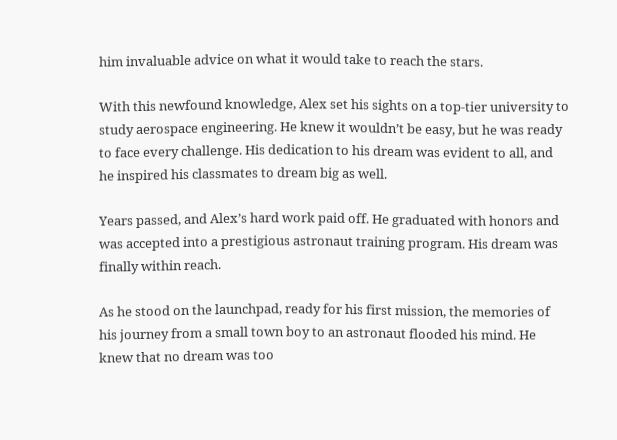him invaluable advice on what it would take to reach the stars.

With this newfound knowledge, Alex set his sights on a top-tier university to study aerospace engineering. He knew it wouldn’t be easy, but he was ready to face every challenge. His dedication to his dream was evident to all, and he inspired his classmates to dream big as well.

Years passed, and Alex’s hard work paid off. He graduated with honors and was accepted into a prestigious astronaut training program. His dream was finally within reach.

As he stood on the launchpad, ready for his first mission, the memories of his journey from a small town boy to an astronaut flooded his mind. He knew that no dream was too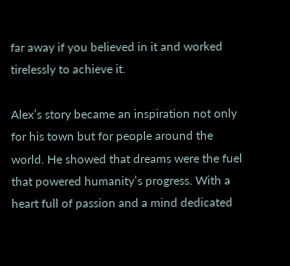far away if you believed in it and worked tirelessly to achieve it.

Alex’s story became an inspiration not only for his town but for people around the world. He showed that dreams were the fuel that powered humanity’s progress. With a heart full of passion and a mind dedicated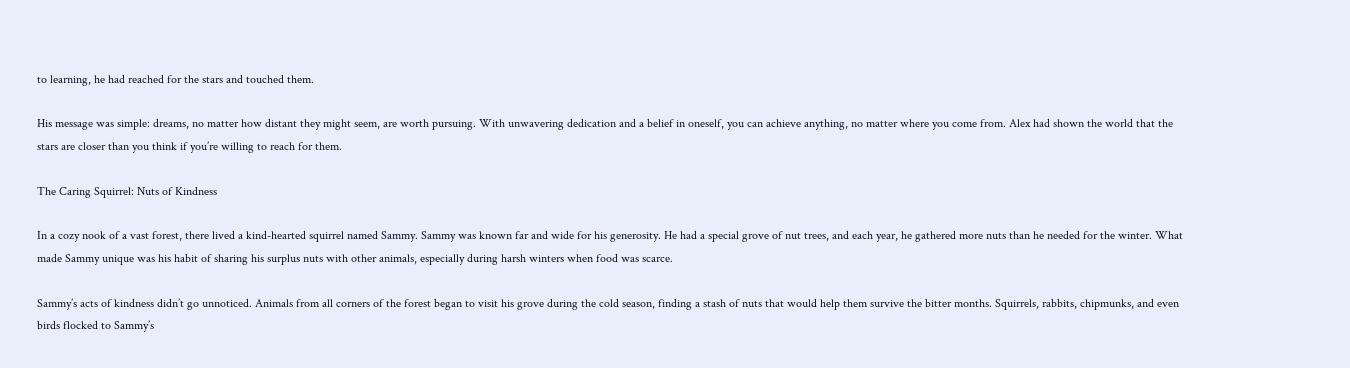to learning, he had reached for the stars and touched them.

His message was simple: dreams, no matter how distant they might seem, are worth pursuing. With unwavering dedication and a belief in oneself, you can achieve anything, no matter where you come from. Alex had shown the world that the stars are closer than you think if you’re willing to reach for them.

The Caring Squirrel: Nuts of Kindness

In a cozy nook of a vast forest, there lived a kind-hearted squirrel named Sammy. Sammy was known far and wide for his generosity. He had a special grove of nut trees, and each year, he gathered more nuts than he needed for the winter. What made Sammy unique was his habit of sharing his surplus nuts with other animals, especially during harsh winters when food was scarce.

Sammy’s acts of kindness didn’t go unnoticed. Animals from all corners of the forest began to visit his grove during the cold season, finding a stash of nuts that would help them survive the bitter months. Squirrels, rabbits, chipmunks, and even birds flocked to Sammy’s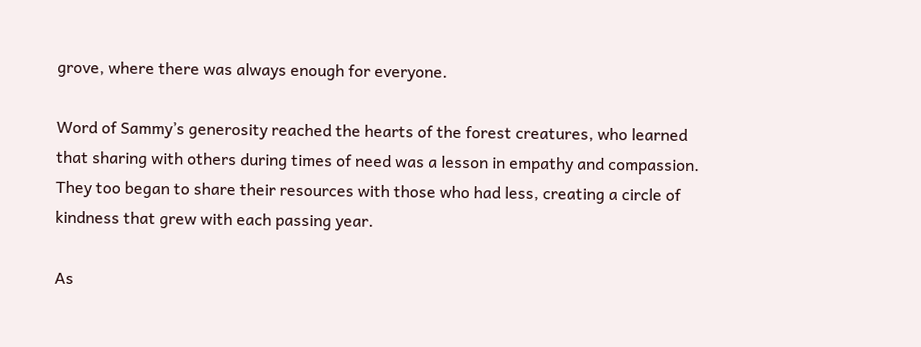grove, where there was always enough for everyone.

Word of Sammy’s generosity reached the hearts of the forest creatures, who learned that sharing with others during times of need was a lesson in empathy and compassion. They too began to share their resources with those who had less, creating a circle of kindness that grew with each passing year.

As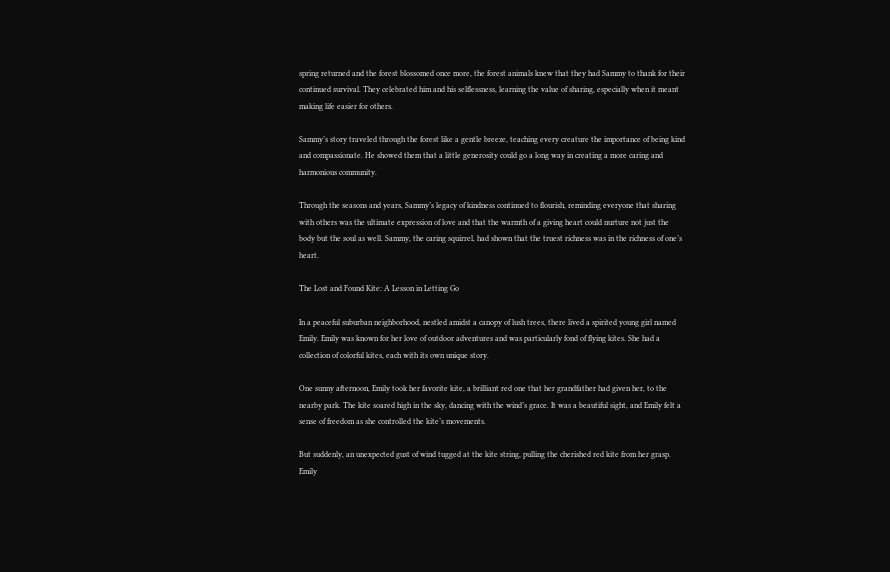spring returned and the forest blossomed once more, the forest animals knew that they had Sammy to thank for their continued survival. They celebrated him and his selflessness, learning the value of sharing, especially when it meant making life easier for others.

Sammy’s story traveled through the forest like a gentle breeze, teaching every creature the importance of being kind and compassionate. He showed them that a little generosity could go a long way in creating a more caring and harmonious community.

Through the seasons and years, Sammy’s legacy of kindness continued to flourish, reminding everyone that sharing with others was the ultimate expression of love and that the warmth of a giving heart could nurture not just the body but the soul as well. Sammy, the caring squirrel, had shown that the truest richness was in the richness of one’s heart.

The Lost and Found Kite: A Lesson in Letting Go

In a peaceful suburban neighborhood, nestled amidst a canopy of lush trees, there lived a spirited young girl named Emily. Emily was known for her love of outdoor adventures and was particularly fond of flying kites. She had a collection of colorful kites, each with its own unique story.

One sunny afternoon, Emily took her favorite kite, a brilliant red one that her grandfather had given her, to the nearby park. The kite soared high in the sky, dancing with the wind’s grace. It was a beautiful sight, and Emily felt a sense of freedom as she controlled the kite’s movements.

But suddenly, an unexpected gust of wind tugged at the kite string, pulling the cherished red kite from her grasp. Emily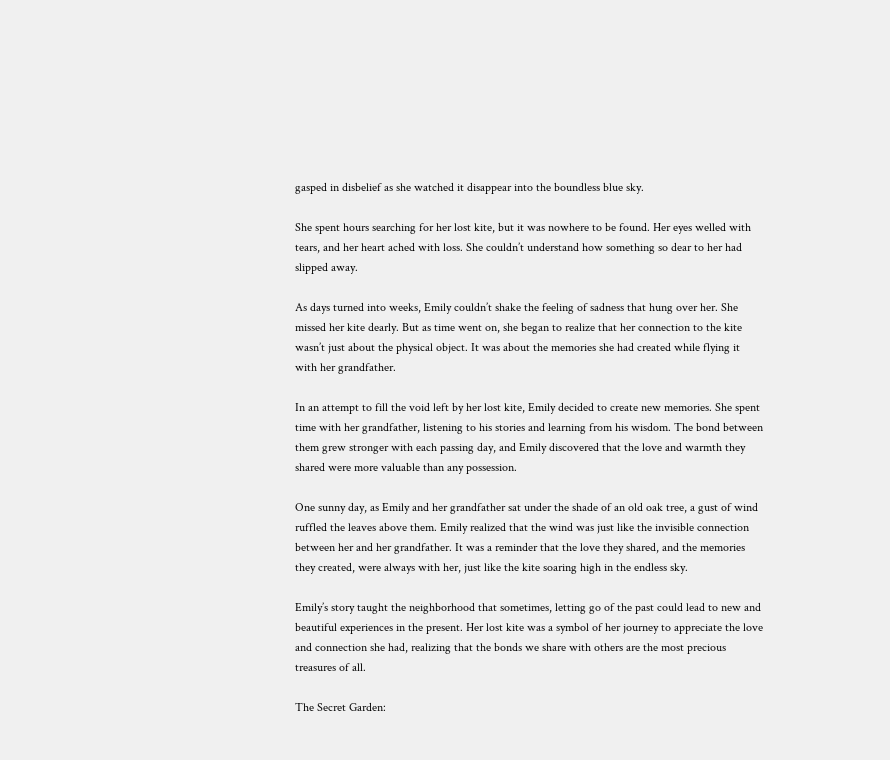gasped in disbelief as she watched it disappear into the boundless blue sky.

She spent hours searching for her lost kite, but it was nowhere to be found. Her eyes welled with tears, and her heart ached with loss. She couldn’t understand how something so dear to her had slipped away.

As days turned into weeks, Emily couldn’t shake the feeling of sadness that hung over her. She missed her kite dearly. But as time went on, she began to realize that her connection to the kite wasn’t just about the physical object. It was about the memories she had created while flying it with her grandfather.

In an attempt to fill the void left by her lost kite, Emily decided to create new memories. She spent time with her grandfather, listening to his stories and learning from his wisdom. The bond between them grew stronger with each passing day, and Emily discovered that the love and warmth they shared were more valuable than any possession.

One sunny day, as Emily and her grandfather sat under the shade of an old oak tree, a gust of wind ruffled the leaves above them. Emily realized that the wind was just like the invisible connection between her and her grandfather. It was a reminder that the love they shared, and the memories they created, were always with her, just like the kite soaring high in the endless sky.

Emily’s story taught the neighborhood that sometimes, letting go of the past could lead to new and beautiful experiences in the present. Her lost kite was a symbol of her journey to appreciate the love and connection she had, realizing that the bonds we share with others are the most precious treasures of all.

The Secret Garden: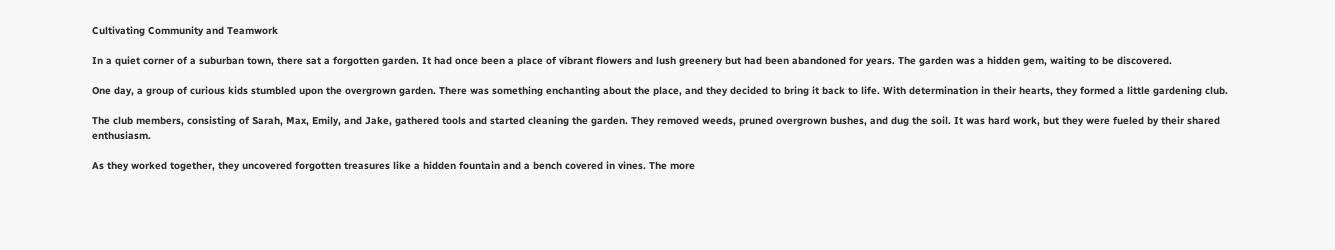Cultivating Community and Teamwork

In a quiet corner of a suburban town, there sat a forgotten garden. It had once been a place of vibrant flowers and lush greenery but had been abandoned for years. The garden was a hidden gem, waiting to be discovered.

One day, a group of curious kids stumbled upon the overgrown garden. There was something enchanting about the place, and they decided to bring it back to life. With determination in their hearts, they formed a little gardening club.

The club members, consisting of Sarah, Max, Emily, and Jake, gathered tools and started cleaning the garden. They removed weeds, pruned overgrown bushes, and dug the soil. It was hard work, but they were fueled by their shared enthusiasm.

As they worked together, they uncovered forgotten treasures like a hidden fountain and a bench covered in vines. The more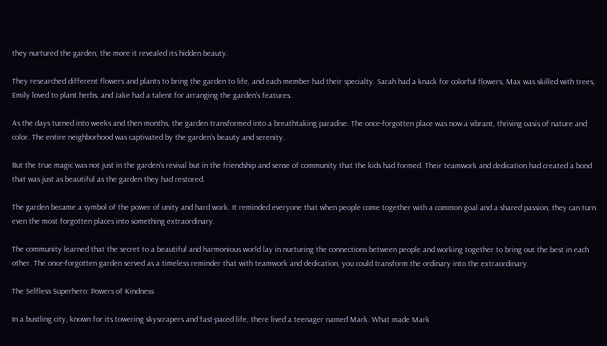they nurtured the garden, the more it revealed its hidden beauty.

They researched different flowers and plants to bring the garden to life, and each member had their specialty. Sarah had a knack for colorful flowers, Max was skilled with trees, Emily loved to plant herbs, and Jake had a talent for arranging the garden’s features.

As the days turned into weeks and then months, the garden transformed into a breathtaking paradise. The once-forgotten place was now a vibrant, thriving oasis of nature and color. The entire neighborhood was captivated by the garden’s beauty and serenity.

But the true magic was not just in the garden’s revival but in the friendship and sense of community that the kids had formed. Their teamwork and dedication had created a bond that was just as beautiful as the garden they had restored.

The garden became a symbol of the power of unity and hard work. It reminded everyone that when people come together with a common goal and a shared passion, they can turn even the most forgotten places into something extraordinary.

The community learned that the secret to a beautiful and harmonious world lay in nurturing the connections between people and working together to bring out the best in each other. The once-forgotten garden served as a timeless reminder that with teamwork and dedication, you could transform the ordinary into the extraordinary.

The Selfless Superhero: Powers of Kindness

In a bustling city, known for its towering skyscrapers and fast-paced life, there lived a teenager named Mark. What made Mark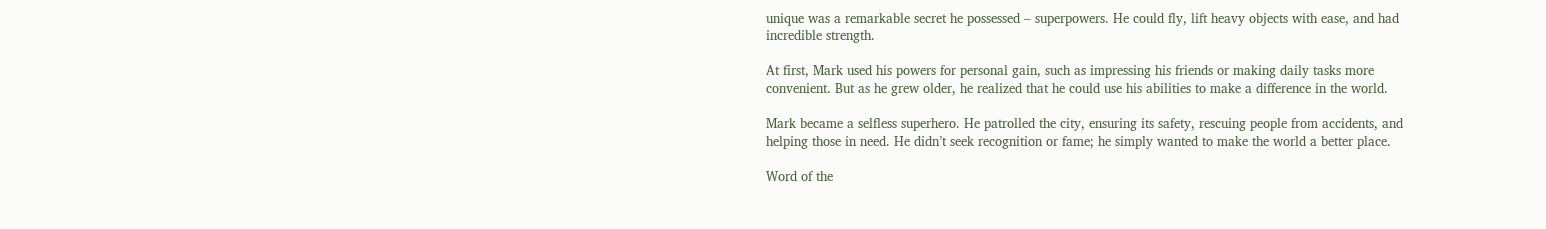unique was a remarkable secret he possessed – superpowers. He could fly, lift heavy objects with ease, and had incredible strength.

At first, Mark used his powers for personal gain, such as impressing his friends or making daily tasks more convenient. But as he grew older, he realized that he could use his abilities to make a difference in the world.

Mark became a selfless superhero. He patrolled the city, ensuring its safety, rescuing people from accidents, and helping those in need. He didn’t seek recognition or fame; he simply wanted to make the world a better place.

Word of the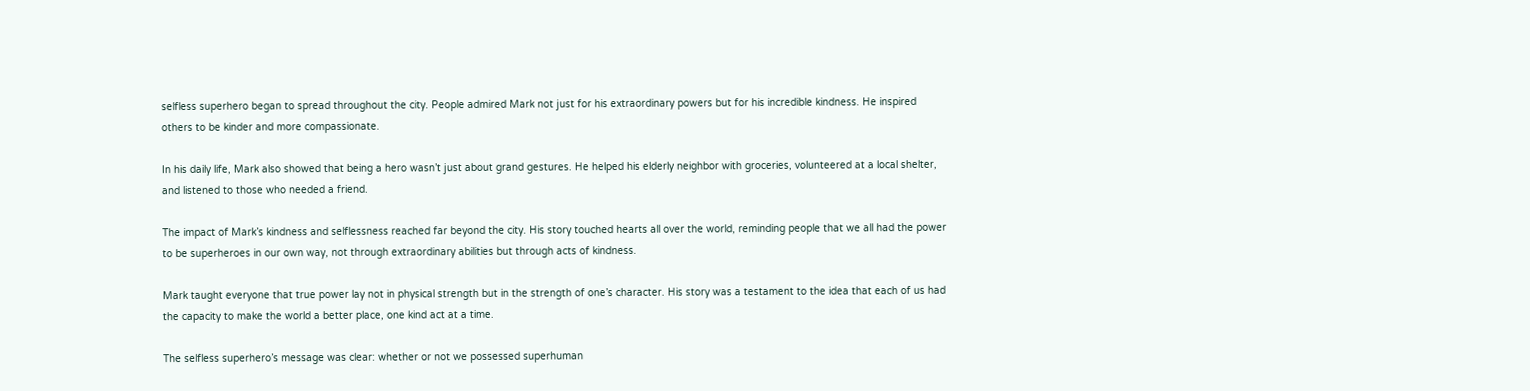selfless superhero began to spread throughout the city. People admired Mark not just for his extraordinary powers but for his incredible kindness. He inspired others to be kinder and more compassionate.

In his daily life, Mark also showed that being a hero wasn’t just about grand gestures. He helped his elderly neighbor with groceries, volunteered at a local shelter, and listened to those who needed a friend.

The impact of Mark’s kindness and selflessness reached far beyond the city. His story touched hearts all over the world, reminding people that we all had the power to be superheroes in our own way, not through extraordinary abilities but through acts of kindness.

Mark taught everyone that true power lay not in physical strength but in the strength of one’s character. His story was a testament to the idea that each of us had the capacity to make the world a better place, one kind act at a time.

The selfless superhero’s message was clear: whether or not we possessed superhuman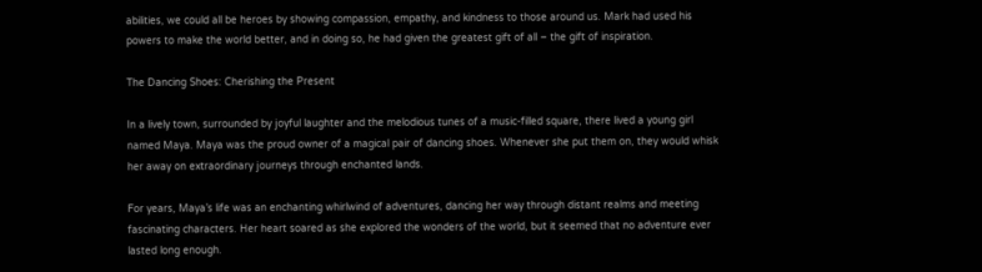abilities, we could all be heroes by showing compassion, empathy, and kindness to those around us. Mark had used his powers to make the world better, and in doing so, he had given the greatest gift of all – the gift of inspiration.

The Dancing Shoes: Cherishing the Present

In a lively town, surrounded by joyful laughter and the melodious tunes of a music-filled square, there lived a young girl named Maya. Maya was the proud owner of a magical pair of dancing shoes. Whenever she put them on, they would whisk her away on extraordinary journeys through enchanted lands.

For years, Maya’s life was an enchanting whirlwind of adventures, dancing her way through distant realms and meeting fascinating characters. Her heart soared as she explored the wonders of the world, but it seemed that no adventure ever lasted long enough.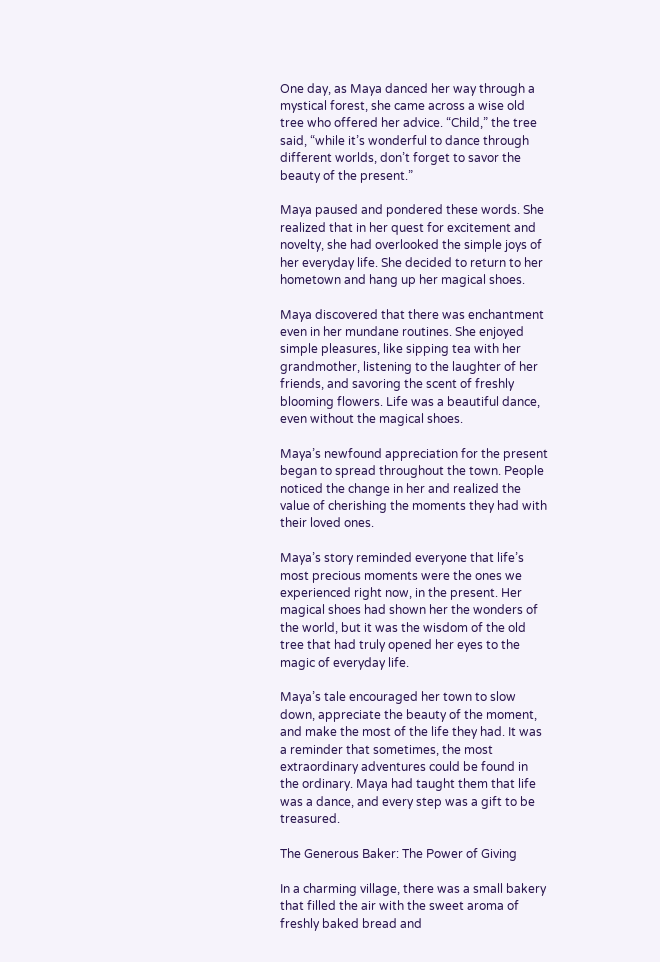One day, as Maya danced her way through a mystical forest, she came across a wise old tree who offered her advice. “Child,” the tree said, “while it’s wonderful to dance through different worlds, don’t forget to savor the beauty of the present.”

Maya paused and pondered these words. She realized that in her quest for excitement and novelty, she had overlooked the simple joys of her everyday life. She decided to return to her hometown and hang up her magical shoes.

Maya discovered that there was enchantment even in her mundane routines. She enjoyed simple pleasures, like sipping tea with her grandmother, listening to the laughter of her friends, and savoring the scent of freshly blooming flowers. Life was a beautiful dance, even without the magical shoes.

Maya’s newfound appreciation for the present began to spread throughout the town. People noticed the change in her and realized the value of cherishing the moments they had with their loved ones.

Maya’s story reminded everyone that life’s most precious moments were the ones we experienced right now, in the present. Her magical shoes had shown her the wonders of the world, but it was the wisdom of the old tree that had truly opened her eyes to the magic of everyday life.

Maya’s tale encouraged her town to slow down, appreciate the beauty of the moment, and make the most of the life they had. It was a reminder that sometimes, the most extraordinary adventures could be found in the ordinary. Maya had taught them that life was a dance, and every step was a gift to be treasured.

The Generous Baker: The Power of Giving

In a charming village, there was a small bakery that filled the air with the sweet aroma of freshly baked bread and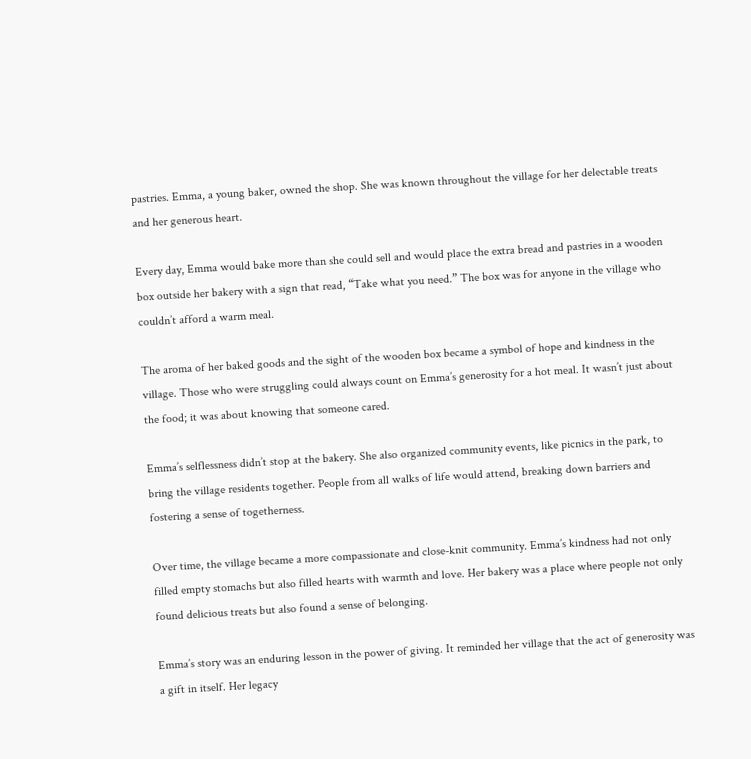pastries. Emma, a young baker, owned the shop. She was known throughout the village for her delectable treats and her generous heart.

Every day, Emma would bake more than she could sell and would place the extra bread and pastries in a wooden box outside her bakery with a sign that read, “Take what you need.” The box was for anyone in the village who couldn’t afford a warm meal.

The aroma of her baked goods and the sight of the wooden box became a symbol of hope and kindness in the village. Those who were struggling could always count on Emma’s generosity for a hot meal. It wasn’t just about the food; it was about knowing that someone cared.

Emma’s selflessness didn’t stop at the bakery. She also organized community events, like picnics in the park, to bring the village residents together. People from all walks of life would attend, breaking down barriers and fostering a sense of togetherness.

Over time, the village became a more compassionate and close-knit community. Emma’s kindness had not only filled empty stomachs but also filled hearts with warmth and love. Her bakery was a place where people not only found delicious treats but also found a sense of belonging.

Emma’s story was an enduring lesson in the power of giving. It reminded her village that the act of generosity was a gift in itself. Her legacy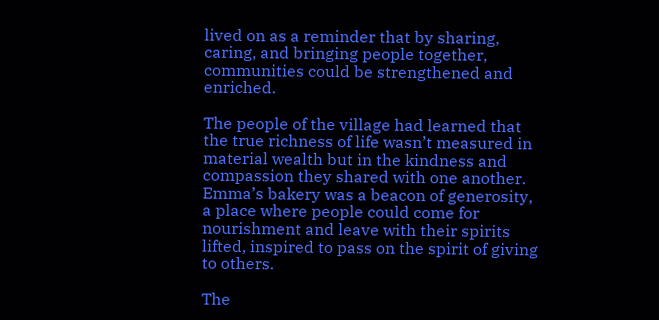lived on as a reminder that by sharing, caring, and bringing people together, communities could be strengthened and enriched.

The people of the village had learned that the true richness of life wasn’t measured in material wealth but in the kindness and compassion they shared with one another. Emma’s bakery was a beacon of generosity, a place where people could come for nourishment and leave with their spirits lifted, inspired to pass on the spirit of giving to others.

The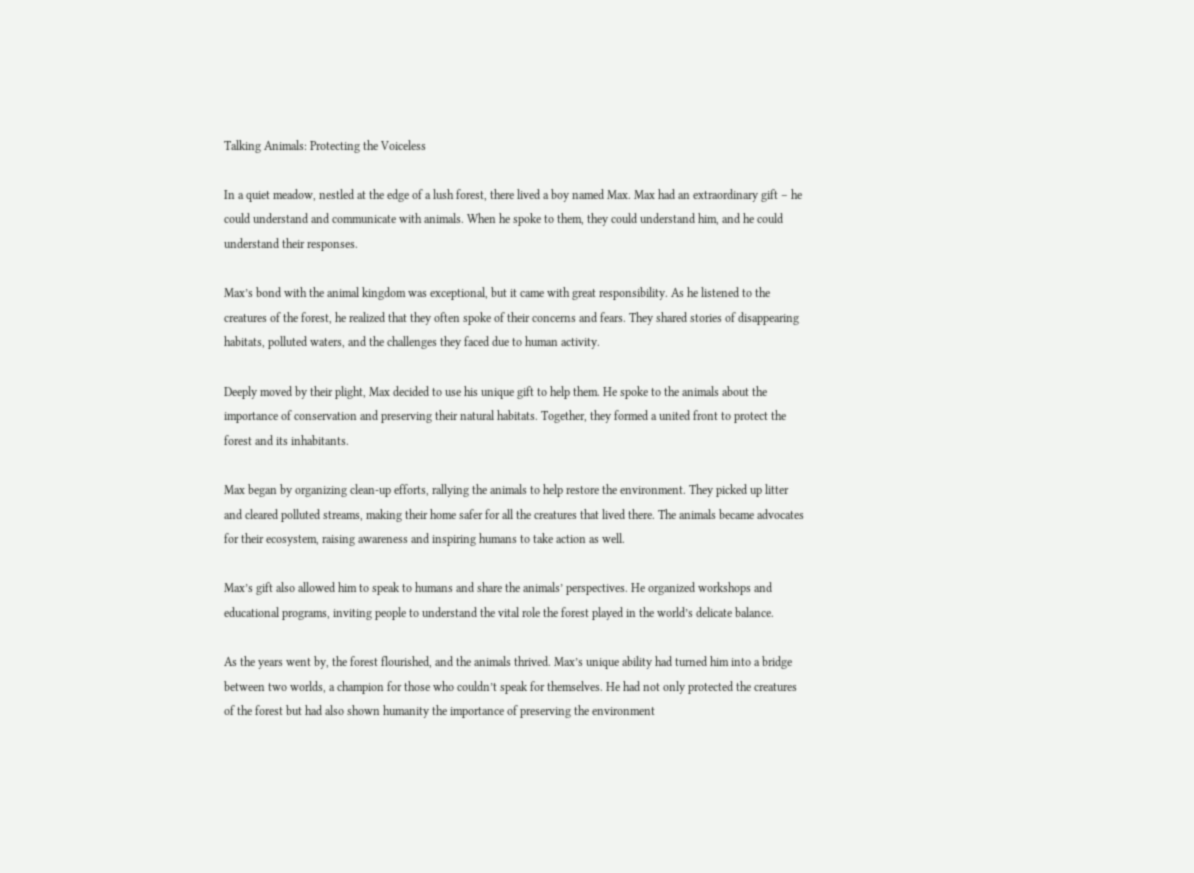Talking Animals: Protecting the Voiceless

In a quiet meadow, nestled at the edge of a lush forest, there lived a boy named Max. Max had an extraordinary gift – he could understand and communicate with animals. When he spoke to them, they could understand him, and he could understand their responses.

Max’s bond with the animal kingdom was exceptional, but it came with great responsibility. As he listened to the creatures of the forest, he realized that they often spoke of their concerns and fears. They shared stories of disappearing habitats, polluted waters, and the challenges they faced due to human activity.

Deeply moved by their plight, Max decided to use his unique gift to help them. He spoke to the animals about the importance of conservation and preserving their natural habitats. Together, they formed a united front to protect the forest and its inhabitants.

Max began by organizing clean-up efforts, rallying the animals to help restore the environment. They picked up litter and cleared polluted streams, making their home safer for all the creatures that lived there. The animals became advocates for their ecosystem, raising awareness and inspiring humans to take action as well.

Max’s gift also allowed him to speak to humans and share the animals’ perspectives. He organized workshops and educational programs, inviting people to understand the vital role the forest played in the world’s delicate balance.

As the years went by, the forest flourished, and the animals thrived. Max’s unique ability had turned him into a bridge between two worlds, a champion for those who couldn’t speak for themselves. He had not only protected the creatures of the forest but had also shown humanity the importance of preserving the environment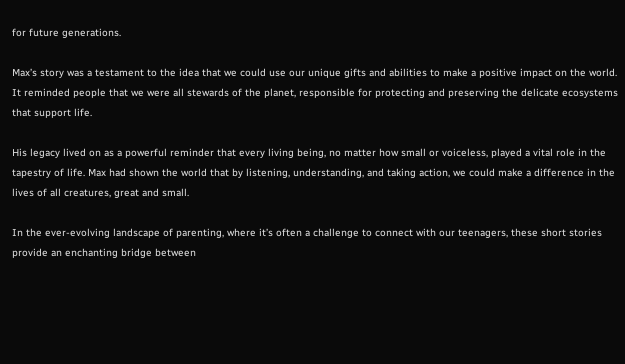for future generations.

Max’s story was a testament to the idea that we could use our unique gifts and abilities to make a positive impact on the world. It reminded people that we were all stewards of the planet, responsible for protecting and preserving the delicate ecosystems that support life.

His legacy lived on as a powerful reminder that every living being, no matter how small or voiceless, played a vital role in the tapestry of life. Max had shown the world that by listening, understanding, and taking action, we could make a difference in the lives of all creatures, great and small.

In the ever-evolving landscape of parenting, where it’s often a challenge to connect with our teenagers, these short stories provide an enchanting bridge between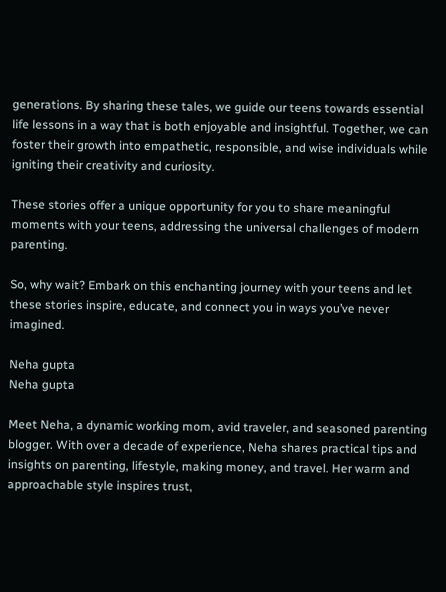generations. By sharing these tales, we guide our teens towards essential life lessons in a way that is both enjoyable and insightful. Together, we can foster their growth into empathetic, responsible, and wise individuals while igniting their creativity and curiosity.

These stories offer a unique opportunity for you to share meaningful moments with your teens, addressing the universal challenges of modern parenting.

So, why wait? Embark on this enchanting journey with your teens and let these stories inspire, educate, and connect you in ways you’ve never imagined.

Neha gupta
Neha gupta

Meet Neha, a dynamic working mom, avid traveler, and seasoned parenting blogger. With over a decade of experience, Neha shares practical tips and insights on parenting, lifestyle, making money, and travel. Her warm and approachable style inspires trust,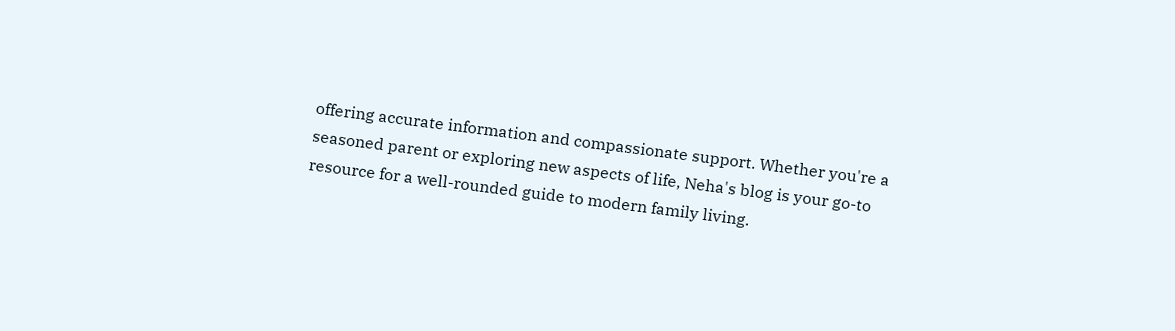offering accurate information and compassionate support. Whether you're a seasoned parent or exploring new aspects of life, Neha's blog is your go-to resource for a well-rounded guide to modern family living.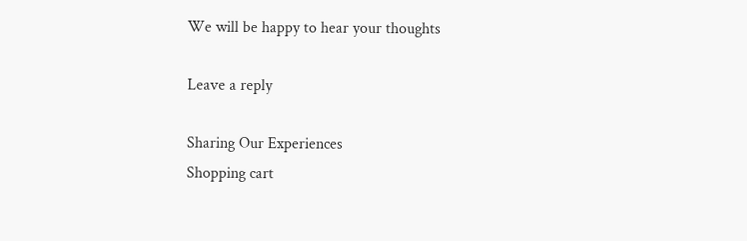We will be happy to hear your thoughts

Leave a reply

Sharing Our Experiences
Shopping cart